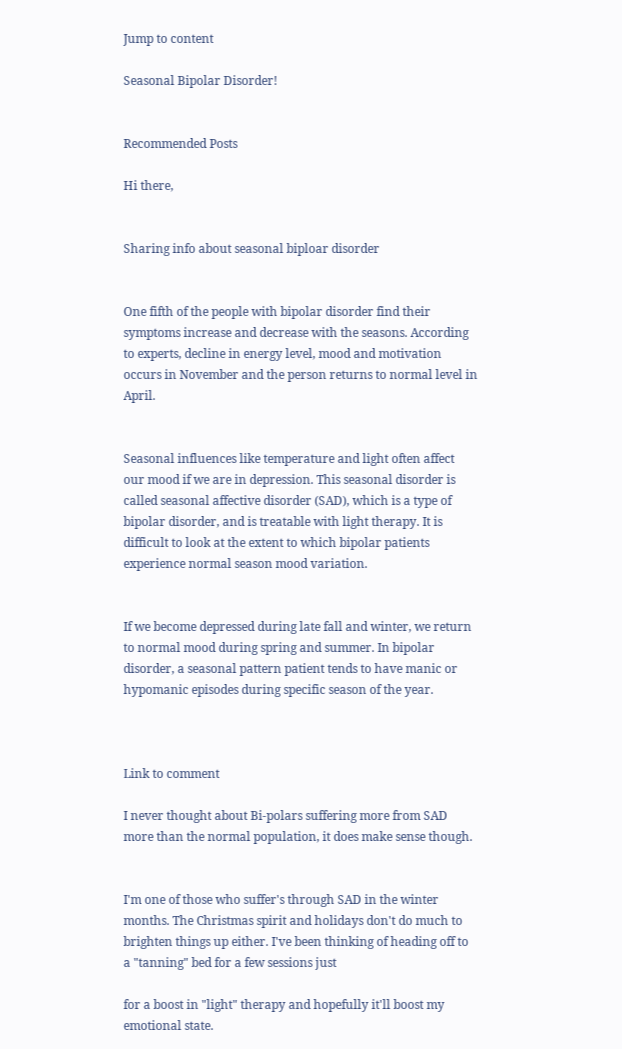Jump to content

Seasonal Bipolar Disorder!


Recommended Posts

Hi there,


Sharing info about seasonal biploar disorder


One fifth of the people with bipolar disorder find their symptoms increase and decrease with the seasons. According to experts, decline in energy level, mood and motivation occurs in November and the person returns to normal level in April.


Seasonal influences like temperature and light often affect our mood if we are in depression. This seasonal disorder is called seasonal affective disorder (SAD), which is a type of bipolar disorder, and is treatable with light therapy. It is difficult to look at the extent to which bipolar patients experience normal season mood variation.


If we become depressed during late fall and winter, we return to normal mood during spring and summer. In bipolar disorder, a seasonal pattern patient tends to have manic or hypomanic episodes during specific season of the year.



Link to comment

I never thought about Bi-polars suffering more from SAD more than the normal population, it does make sense though.


I'm one of those who suffer's through SAD in the winter months. The Christmas spirit and holidays don't do much to brighten things up either. I've been thinking of heading off to a "tanning" bed for a few sessions just

for a boost in "light" therapy and hopefully it'll boost my emotional state.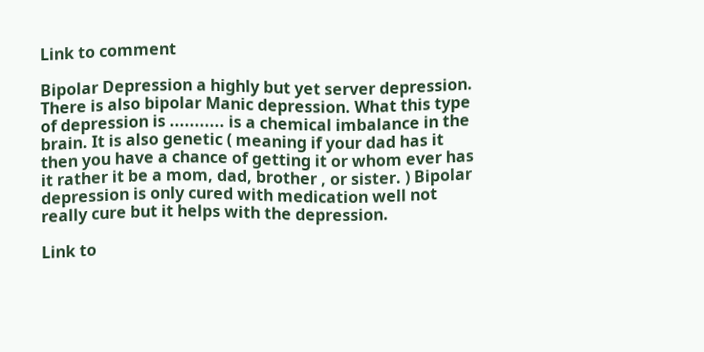Link to comment

Bipolar Depression a highly but yet server depression. There is also bipolar Manic depression. What this type of depression is ........... is a chemical imbalance in the brain. It is also genetic ( meaning if your dad has it then you have a chance of getting it or whom ever has it rather it be a mom, dad, brother , or sister. ) Bipolar depression is only cured with medication well not really cure but it helps with the depression.

Link to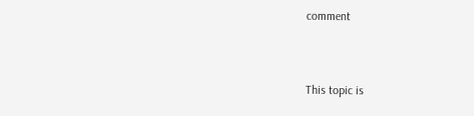comment


This topic is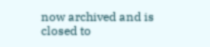now archived and is closed to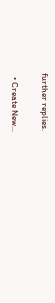further replies.

  • Create New...